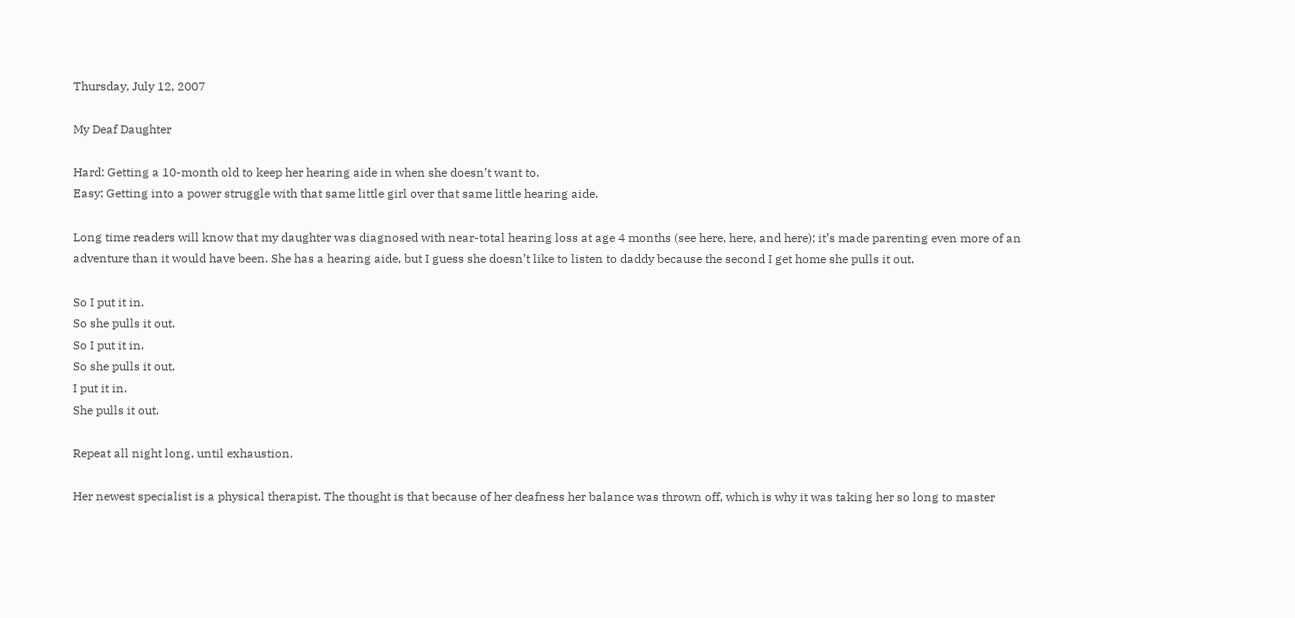Thursday, July 12, 2007

My Deaf Daughter

Hard: Getting a 10-month old to keep her hearing aide in when she doesn’t want to.
Easy: Getting into a power struggle with that same little girl over that same little hearing aide.

Long time readers will know that my daughter was diagnosed with near-total hearing loss at age 4 months (see here, here, and here); it’s made parenting even more of an adventure than it would have been. She has a hearing aide, but I guess she doesn’t like to listen to daddy because the second I get home she pulls it out.

So I put it in.
So she pulls it out.
So I put it in.
So she pulls it out.
I put it in.
She pulls it out.

Repeat all night long, until exhaustion.

Her newest specialist is a physical therapist. The thought is that because of her deafness her balance was thrown off, which is why it was taking her so long to master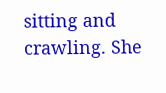sitting and crawling. She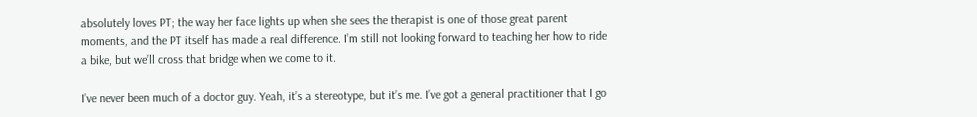absolutely loves PT; the way her face lights up when she sees the therapist is one of those great parent moments, and the PT itself has made a real difference. I’m still not looking forward to teaching her how to ride a bike, but we’ll cross that bridge when we come to it.

I’ve never been much of a doctor guy. Yeah, it’s a stereotype, but it’s me. I’ve got a general practitioner that I go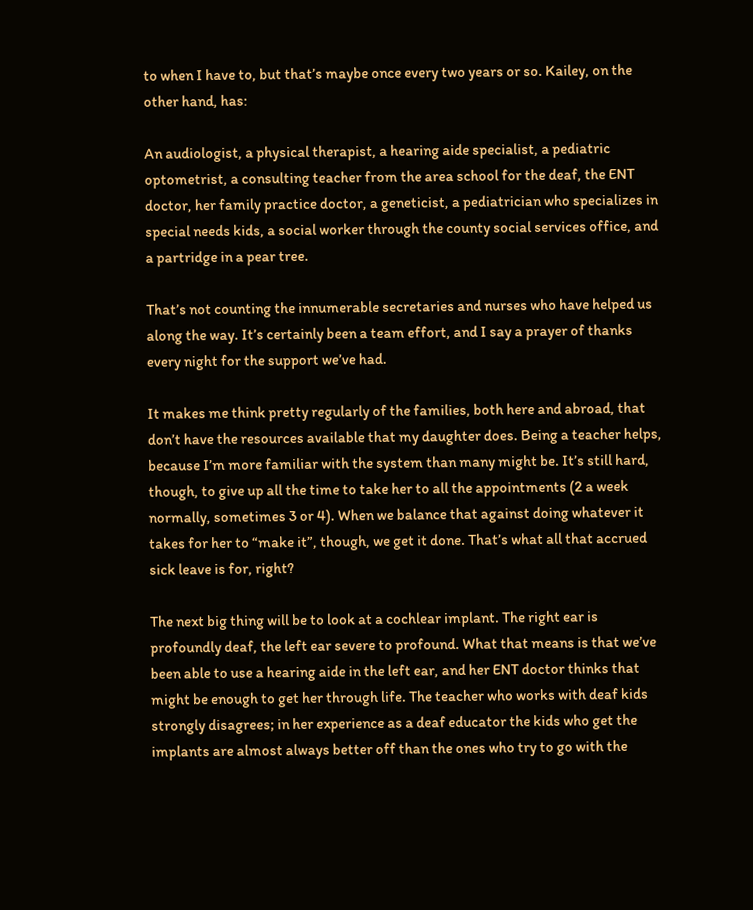to when I have to, but that’s maybe once every two years or so. Kailey, on the other hand, has:

An audiologist, a physical therapist, a hearing aide specialist, a pediatric optometrist, a consulting teacher from the area school for the deaf, the ENT doctor, her family practice doctor, a geneticist, a pediatrician who specializes in special needs kids, a social worker through the county social services office, and a partridge in a pear tree.

That’s not counting the innumerable secretaries and nurses who have helped us along the way. It’s certainly been a team effort, and I say a prayer of thanks every night for the support we’ve had.

It makes me think pretty regularly of the families, both here and abroad, that don’t have the resources available that my daughter does. Being a teacher helps, because I’m more familiar with the system than many might be. It’s still hard, though, to give up all the time to take her to all the appointments (2 a week normally, sometimes 3 or 4). When we balance that against doing whatever it takes for her to “make it”, though, we get it done. That’s what all that accrued sick leave is for, right?

The next big thing will be to look at a cochlear implant. The right ear is profoundly deaf, the left ear severe to profound. What that means is that we’ve been able to use a hearing aide in the left ear, and her ENT doctor thinks that might be enough to get her through life. The teacher who works with deaf kids strongly disagrees; in her experience as a deaf educator the kids who get the implants are almost always better off than the ones who try to go with the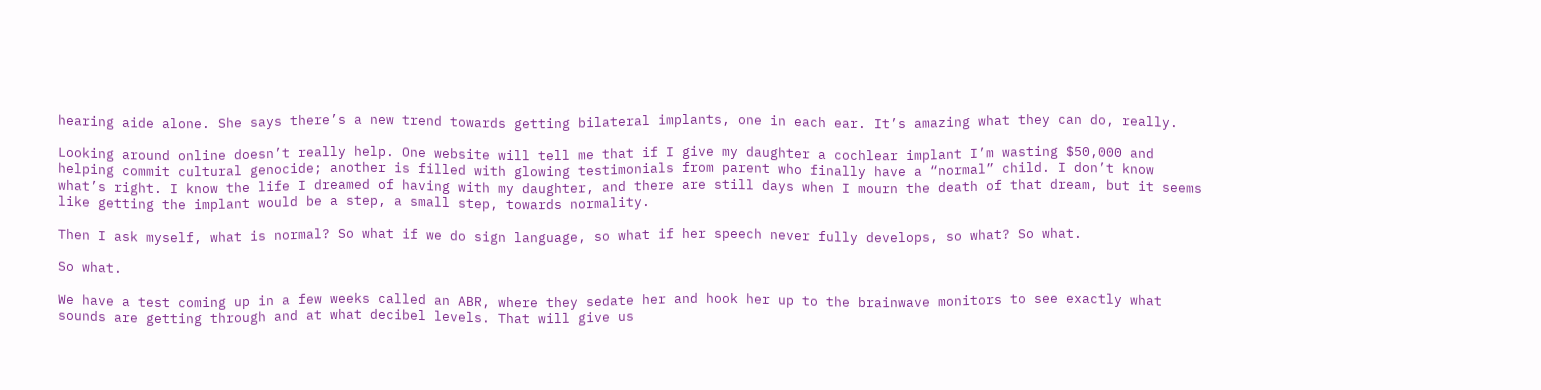hearing aide alone. She says there’s a new trend towards getting bilateral implants, one in each ear. It’s amazing what they can do, really.

Looking around online doesn’t really help. One website will tell me that if I give my daughter a cochlear implant I’m wasting $50,000 and helping commit cultural genocide; another is filled with glowing testimonials from parent who finally have a “normal” child. I don’t know what’s right. I know the life I dreamed of having with my daughter, and there are still days when I mourn the death of that dream, but it seems like getting the implant would be a step, a small step, towards normality.

Then I ask myself, what is normal? So what if we do sign language, so what if her speech never fully develops, so what? So what.

So what.

We have a test coming up in a few weeks called an ABR, where they sedate her and hook her up to the brainwave monitors to see exactly what sounds are getting through and at what decibel levels. That will give us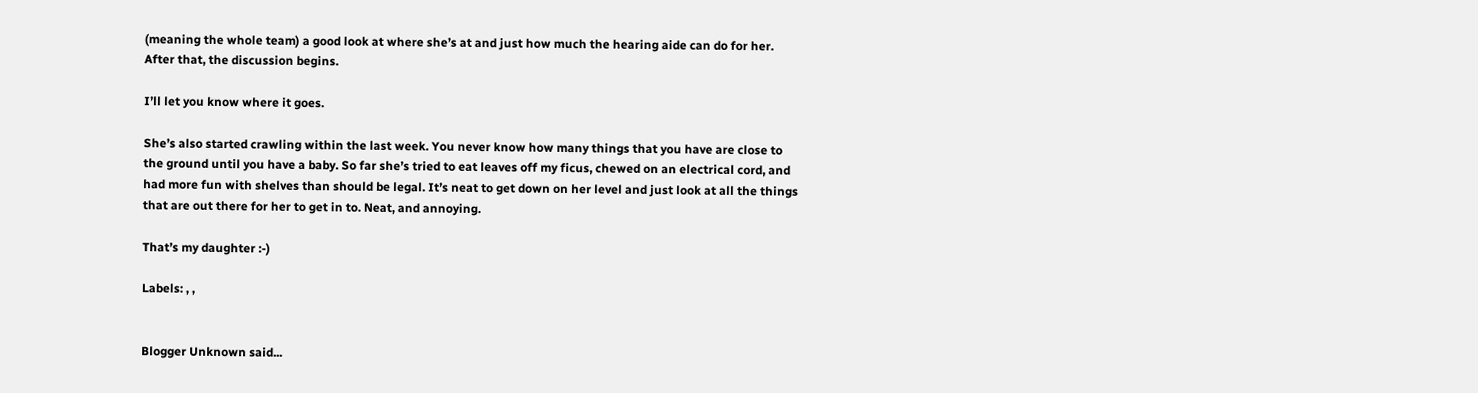(meaning the whole team) a good look at where she’s at and just how much the hearing aide can do for her. After that, the discussion begins.

I’ll let you know where it goes.

She’s also started crawling within the last week. You never know how many things that you have are close to the ground until you have a baby. So far she’s tried to eat leaves off my ficus, chewed on an electrical cord, and had more fun with shelves than should be legal. It’s neat to get down on her level and just look at all the things that are out there for her to get in to. Neat, and annoying.

That’s my daughter :-)

Labels: , ,


Blogger Unknown said...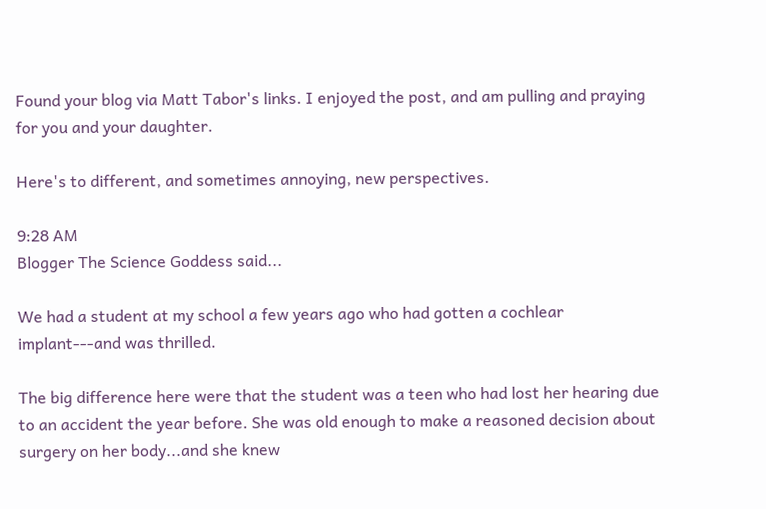Found your blog via Matt Tabor's links. I enjoyed the post, and am pulling and praying for you and your daughter.

Here's to different, and sometimes annoying, new perspectives.

9:28 AM
Blogger The Science Goddess said...

We had a student at my school a few years ago who had gotten a cochlear implant---and was thrilled.

The big difference here were that the student was a teen who had lost her hearing due to an accident the year before. She was old enough to make a reasoned decision about surgery on her body...and she knew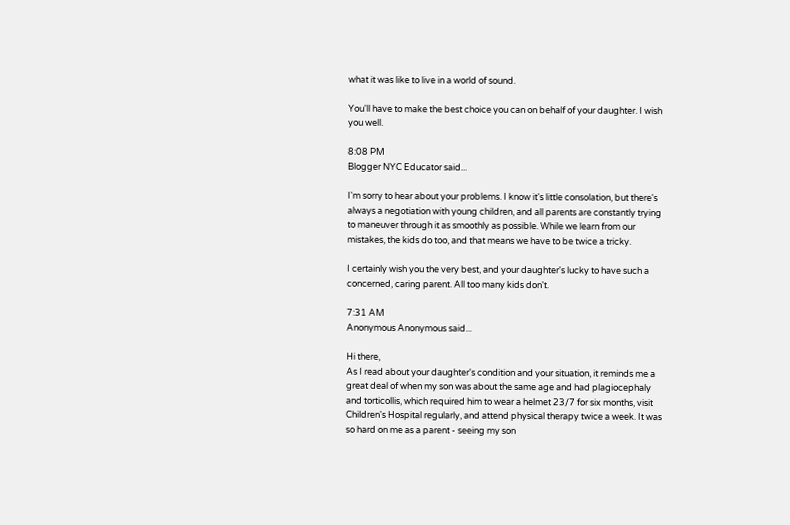what it was like to live in a world of sound.

You'll have to make the best choice you can on behalf of your daughter. I wish you well.

8:08 PM
Blogger NYC Educator said...

I'm sorry to hear about your problems. I know it's little consolation, but there's always a negotiation with young children, and all parents are constantly trying to maneuver through it as smoothly as possible. While we learn from our mistakes, the kids do too, and that means we have to be twice a tricky.

I certainly wish you the very best, and your daughter's lucky to have such a concerned, caring parent. All too many kids don't.

7:31 AM
Anonymous Anonymous said...

Hi there,
As I read about your daughter's condition and your situation, it reminds me a great deal of when my son was about the same age and had plagiocephaly and torticollis, which required him to wear a helmet 23/7 for six months, visit Children's Hospital regularly, and attend physical therapy twice a week. It was so hard on me as a parent - seeing my son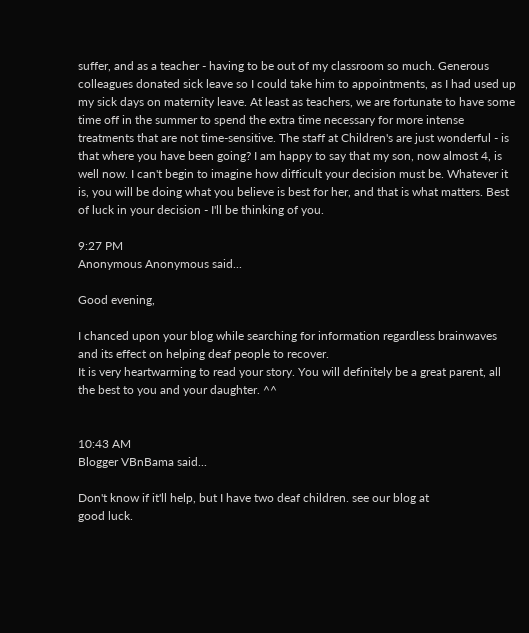suffer, and as a teacher - having to be out of my classroom so much. Generous colleagues donated sick leave so I could take him to appointments, as I had used up my sick days on maternity leave. At least as teachers, we are fortunate to have some time off in the summer to spend the extra time necessary for more intense treatments that are not time-sensitive. The staff at Children's are just wonderful - is that where you have been going? I am happy to say that my son, now almost 4, is well now. I can't begin to imagine how difficult your decision must be. Whatever it is, you will be doing what you believe is best for her, and that is what matters. Best of luck in your decision - I'll be thinking of you.

9:27 PM
Anonymous Anonymous said...

Good evening,

I chanced upon your blog while searching for information regardless brainwaves and its effect on helping deaf people to recover.
It is very heartwarming to read your story. You will definitely be a great parent, all the best to you and your daughter. ^^


10:43 AM
Blogger VBnBama said...

Don't know if it'll help, but I have two deaf children. see our blog at
good luck.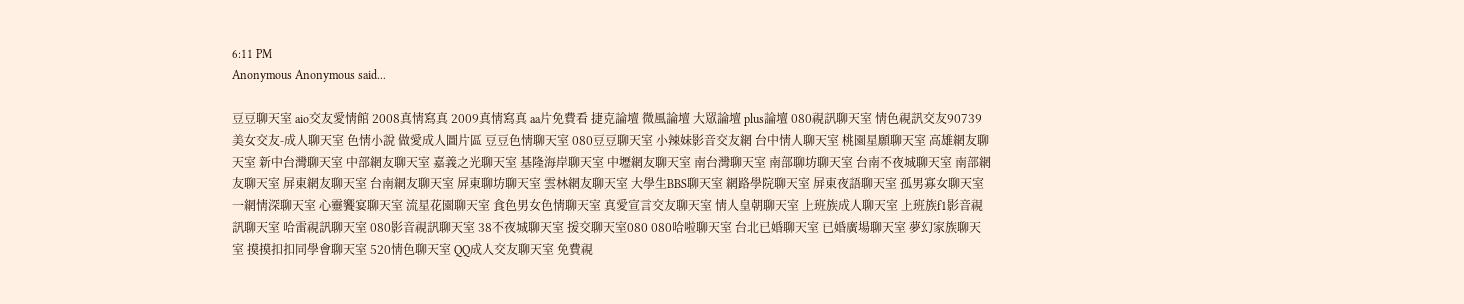6:11 PM
Anonymous Anonymous said...

豆豆聊天室 aio交友愛情館 2008真情寫真 2009真情寫真 aa片免費看 捷克論壇 微風論壇 大眾論壇 plus論壇 080視訊聊天室 情色視訊交友90739 美女交友-成人聊天室 色情小說 做愛成人圖片區 豆豆色情聊天室 080豆豆聊天室 小辣妹影音交友網 台中情人聊天室 桃園星願聊天室 高雄網友聊天室 新中台灣聊天室 中部網友聊天室 嘉義之光聊天室 基隆海岸聊天室 中壢網友聊天室 南台灣聊天室 南部聊坊聊天室 台南不夜城聊天室 南部網友聊天室 屏東網友聊天室 台南網友聊天室 屏東聊坊聊天室 雲林網友聊天室 大學生BBS聊天室 網路學院聊天室 屏東夜語聊天室 孤男寡女聊天室 一網情深聊天室 心靈饗宴聊天室 流星花園聊天室 食色男女色情聊天室 真愛宣言交友聊天室 情人皇朝聊天室 上班族成人聊天室 上班族f1影音視訊聊天室 哈雷視訊聊天室 080影音視訊聊天室 38不夜城聊天室 援交聊天室080 080哈啦聊天室 台北已婚聊天室 已婚廣場聊天室 夢幻家族聊天室 摸摸扣扣同學會聊天室 520情色聊天室 QQ成人交友聊天室 免費視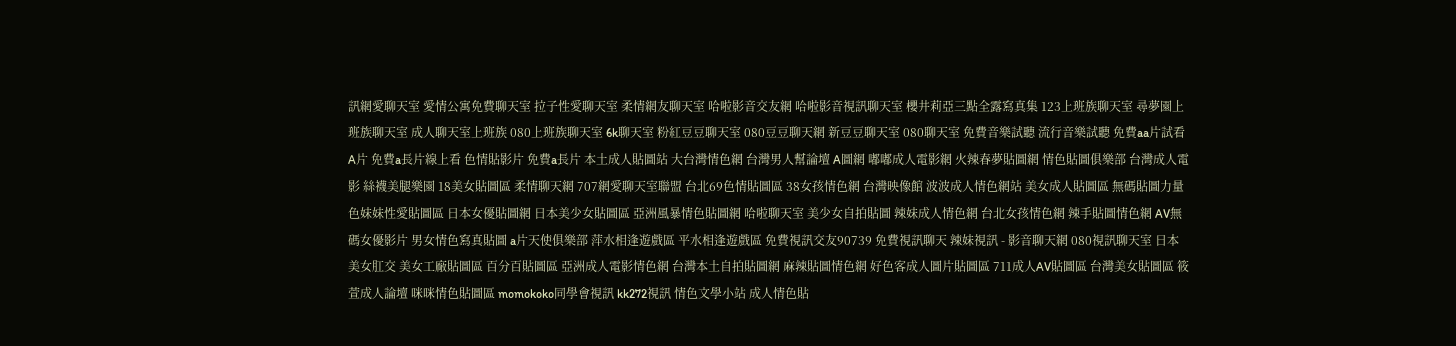訊網愛聊天室 愛情公寓免費聊天室 拉子性愛聊天室 柔情網友聊天室 哈啦影音交友網 哈啦影音視訊聊天室 櫻井莉亞三點全露寫真集 123上班族聊天室 尋夢園上班族聊天室 成人聊天室上班族 080上班族聊天室 6k聊天室 粉紅豆豆聊天室 080豆豆聊天網 新豆豆聊天室 080聊天室 免費音樂試聽 流行音樂試聽 免費aa片試看A片 免費a長片線上看 色情貼影片 免費a長片 本土成人貼圖站 大台灣情色網 台灣男人幫論壇 A圖網 嘟嘟成人電影網 火辣春夢貼圖網 情色貼圖俱樂部 台灣成人電影 絲襪美腿樂園 18美女貼圖區 柔情聊天網 707網愛聊天室聯盟 台北69色情貼圖區 38女孩情色網 台灣映像館 波波成人情色網站 美女成人貼圖區 無碼貼圖力量 色妹妹性愛貼圖區 日本女優貼圖網 日本美少女貼圖區 亞洲風暴情色貼圖網 哈啦聊天室 美少女自拍貼圖 辣妹成人情色網 台北女孩情色網 辣手貼圖情色網 AV無碼女優影片 男女情色寫真貼圖 a片天使俱樂部 萍水相逢遊戲區 平水相逢遊戲區 免費視訊交友90739 免費視訊聊天 辣妹視訊 - 影音聊天網 080視訊聊天室 日本美女肛交 美女工廠貼圖區 百分百貼圖區 亞洲成人電影情色網 台灣本土自拍貼圖網 麻辣貼圖情色網 好色客成人圖片貼圖區 711成人AV貼圖區 台灣美女貼圖區 筱萱成人論壇 咪咪情色貼圖區 momokoko同學會視訊 kk272視訊 情色文學小站 成人情色貼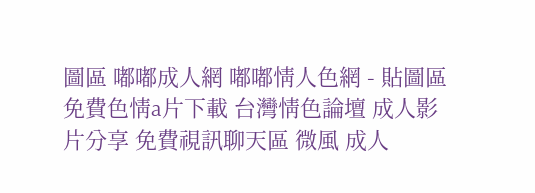圖區 嘟嘟成人網 嘟嘟情人色網 - 貼圖區 免費色情a片下載 台灣情色論壇 成人影片分享 免費視訊聊天區 微風 成人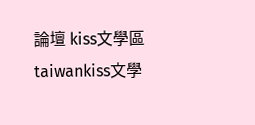論壇 kiss文學區 taiwankiss文學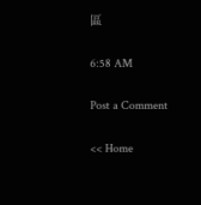區

6:58 AM

Post a Comment

<< Home